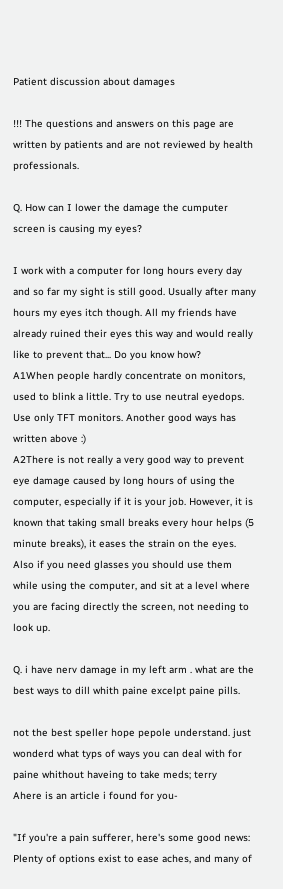Patient discussion about damages

!!! The questions and answers on this page are written by patients and are not reviewed by health professionals.

Q. How can I lower the damage the cumputer screen is causing my eyes?

I work with a computer for long hours every day and so far my sight is still good. Usually after many hours my eyes itch though. All my friends have already ruined their eyes this way and would really like to prevent that... Do you know how?
A1When people hardly concentrate on monitors, used to blink a little. Try to use neutral eyedops. Use only TFT monitors. Another good ways has written above :)
A2There is not really a very good way to prevent eye damage caused by long hours of using the computer, especially if it is your job. However, it is known that taking small breaks every hour helps (5 minute breaks), it eases the strain on the eyes. Also if you need glasses you should use them while using the computer, and sit at a level where you are facing directly the screen, not needing to look up.

Q. i have nerv damage in my left arm . what are the best ways to dill whith paine excelpt paine pills.

not the best speller hope pepole understand. just wonderd what typs of ways you can deal with for paine whithout haveing to take meds; terry
Ahere is an article i found for you-

"If you're a pain sufferer, here's some good news: Plenty of options exist to ease aches, and many of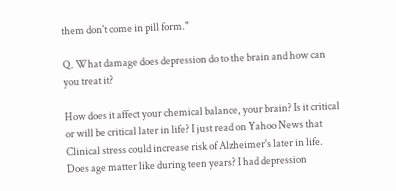them don't come in pill form."

Q. What damage does depression do to the brain and how can you treat it?

How does it affect your chemical balance, your brain? Is it critical or will be critical later in life? I just read on Yahoo News that Clinical stress could increase risk of Alzheimer's later in life. Does age matter like during teen years? I had depression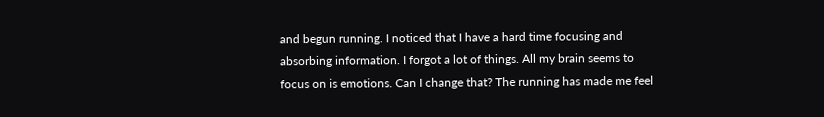and begun running. I noticed that I have a hard time focusing and absorbing information. I forgot a lot of things. All my brain seems to focus on is emotions. Can I change that? The running has made me feel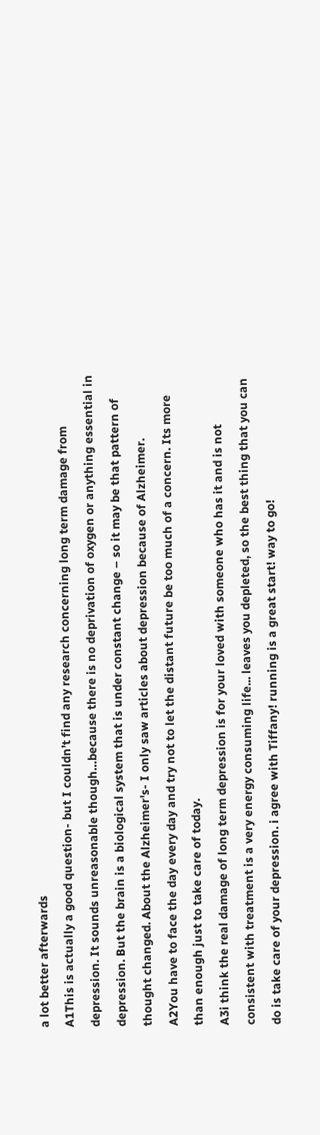a lot better afterwards
A1This is actually a good question- but I couldn’t find any research concerning long term damage from depression. It sounds unreasonable though…because there is no deprivation of oxygen or anything essential in depression. But the brain is a biological system that is under constant change – so it may be that pattern of thought changed. About the Alzheimer's- I only saw articles about depression because of Alzheimer.
A2You have to face the day every day and try not to let the distant future be too much of a concern. Its more than enough just to take care of today.
A3i think the real damage of long term depression is for your loved with someone who has it and is not consistent with treatment is a very energy consuming life... leaves you depleted, so the best thing that you can do is take care of your depression. i agree with Tiffany! running is a great start! way to go!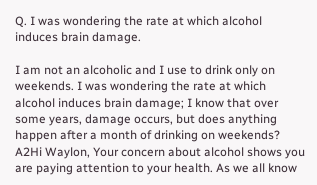Q. I was wondering the rate at which alcohol induces brain damage.

I am not an alcoholic and I use to drink only on weekends. I was wondering the rate at which alcohol induces brain damage; I know that over some years, damage occurs, but does anything happen after a month of drinking on weekends?
A2Hi Waylon, Your concern about alcohol shows you are paying attention to your health. As we all know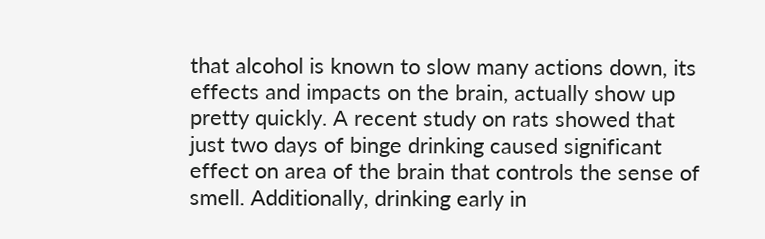that alcohol is known to slow many actions down, its effects and impacts on the brain, actually show up pretty quickly. A recent study on rats showed that just two days of binge drinking caused significant effect on area of the brain that controls the sense of smell. Additionally, drinking early in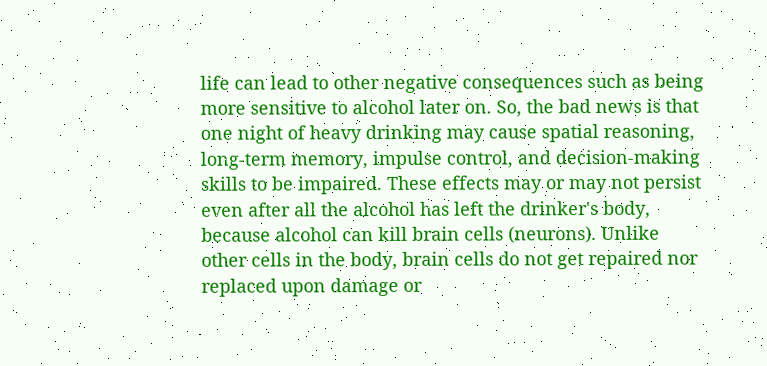life can lead to other negative consequences such as being more sensitive to alcohol later on. So, the bad news is that one night of heavy drinking may cause spatial reasoning, long-term memory, impulse control, and decision-making skills to be impaired. These effects may or may not persist even after all the alcohol has left the drinker's body, because alcohol can kill brain cells (neurons). Unlike other cells in the body, brain cells do not get repaired nor replaced upon damage or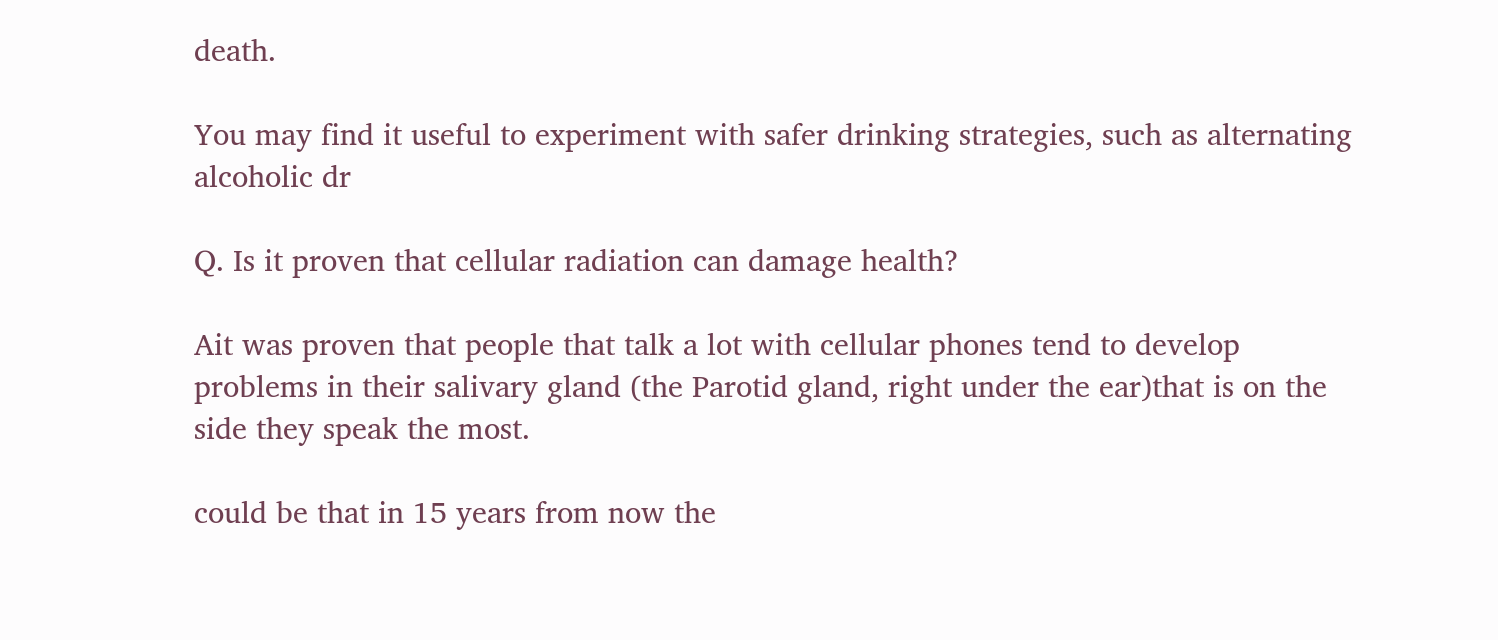death.

You may find it useful to experiment with safer drinking strategies, such as alternating alcoholic dr

Q. Is it proven that cellular radiation can damage health?

Ait was proven that people that talk a lot with cellular phones tend to develop problems in their salivary gland (the Parotid gland, right under the ear)that is on the side they speak the most.

could be that in 15 years from now the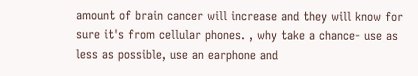amount of brain cancer will increase and they will know for sure it's from cellular phones. , why take a chance- use as less as possible, use an earphone and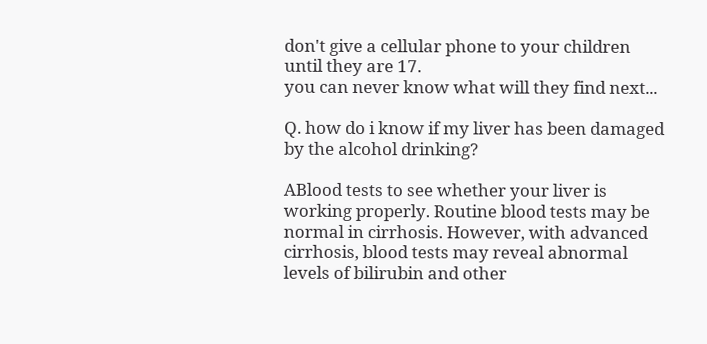don't give a cellular phone to your children until they are 17.
you can never know what will they find next...

Q. how do i know if my liver has been damaged by the alcohol drinking?

ABlood tests to see whether your liver is working properly. Routine blood tests may be normal in cirrhosis. However, with advanced cirrhosis, blood tests may reveal abnormal levels of bilirubin and other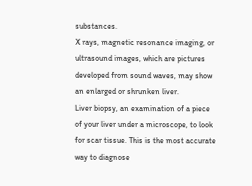substances.
X rays, magnetic resonance imaging, or ultrasound images, which are pictures developed from sound waves, may show an enlarged or shrunken liver.
Liver biopsy, an examination of a piece of your liver under a microscope, to look for scar tissue. This is the most accurate way to diagnose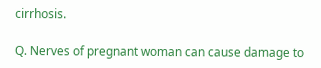cirrhosis.

Q. Nerves of pregnant woman can cause damage to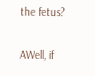the fetus?

AWell, if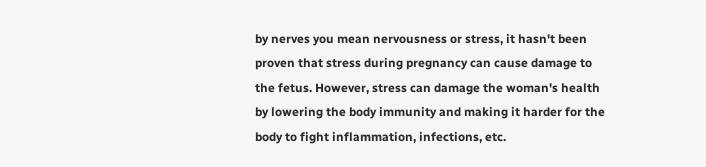by nerves you mean nervousness or stress, it hasn't been proven that stress during pregnancy can cause damage to the fetus. However, stress can damage the woman's health by lowering the body immunity and making it harder for the body to fight inflammation, infections, etc.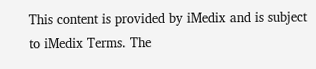This content is provided by iMedix and is subject to iMedix Terms. The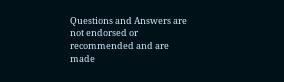Questions and Answers are not endorsed or recommended and are made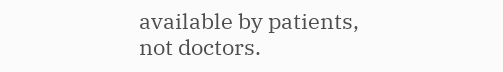available by patients, not doctors.